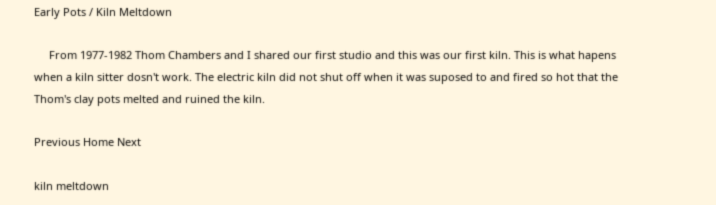Early Pots / Kiln Meltdown

     From 1977-1982 Thom Chambers and I shared our first studio and this was our first kiln. This is what hapens when a kiln sitter dosn't work. The electric kiln did not shut off when it was suposed to and fired so hot that the Thom's clay pots melted and ruined the kiln.

Previous Home Next

kiln meltdown